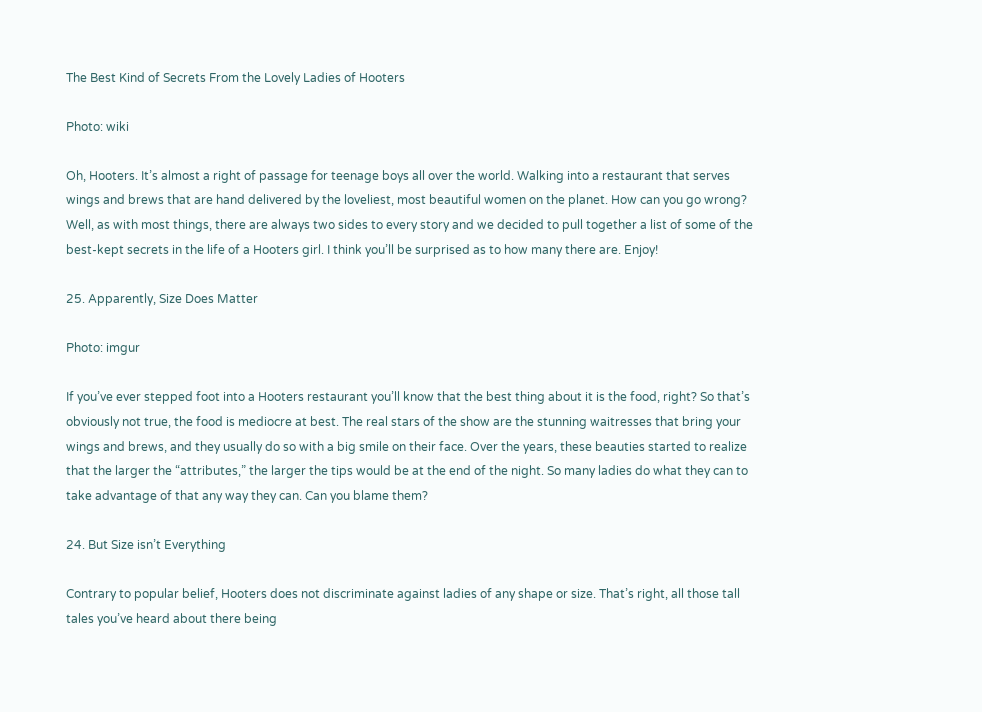The Best Kind of Secrets From the Lovely Ladies of Hooters

Photo: wiki

Oh, Hooters. It’s almost a right of passage for teenage boys all over the world. Walking into a restaurant that serves wings and brews that are hand delivered by the loveliest, most beautiful women on the planet. How can you go wrong? Well, as with most things, there are always two sides to every story and we decided to pull together a list of some of the best-kept secrets in the life of a Hooters girl. I think you’ll be surprised as to how many there are. Enjoy!

25. Apparently, Size Does Matter

Photo: imgur

If you’ve ever stepped foot into a Hooters restaurant you’ll know that the best thing about it is the food, right? So that’s obviously not true, the food is mediocre at best. The real stars of the show are the stunning waitresses that bring your wings and brews, and they usually do so with a big smile on their face. Over the years, these beauties started to realize that the larger the “attributes,” the larger the tips would be at the end of the night. So many ladies do what they can to take advantage of that any way they can. Can you blame them?

24. But Size isn’t Everything

Contrary to popular belief, Hooters does not discriminate against ladies of any shape or size. That’s right, all those tall tales you’ve heard about there being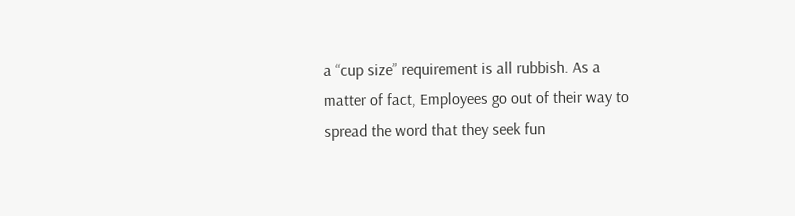a “cup size” requirement is all rubbish. As a matter of fact, Employees go out of their way to spread the word that they seek fun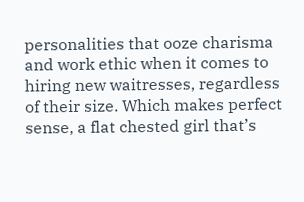personalities that ooze charisma and work ethic when it comes to hiring new waitresses, regardless of their size. Which makes perfect sense, a flat chested girl that’s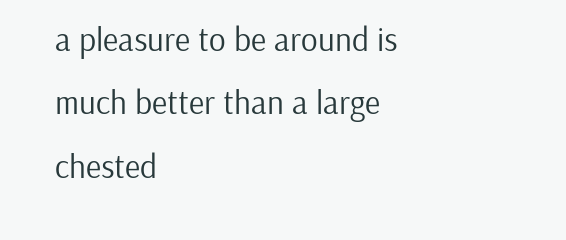a pleasure to be around is much better than a large chested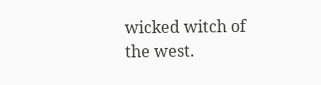wicked witch of the west.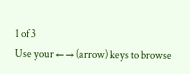1 of 3
Use your ← → (arrow) keys to browse